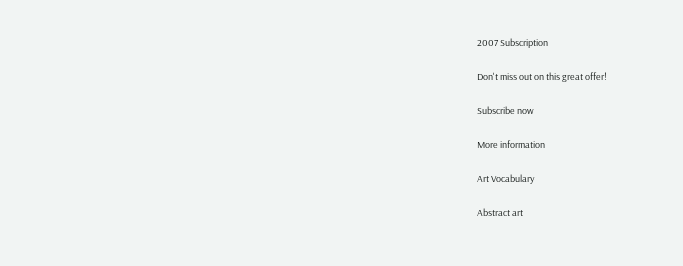2007 Subscription

Don't miss out on this great offer!

Subscribe now

More information

Art Vocabulary

Abstract art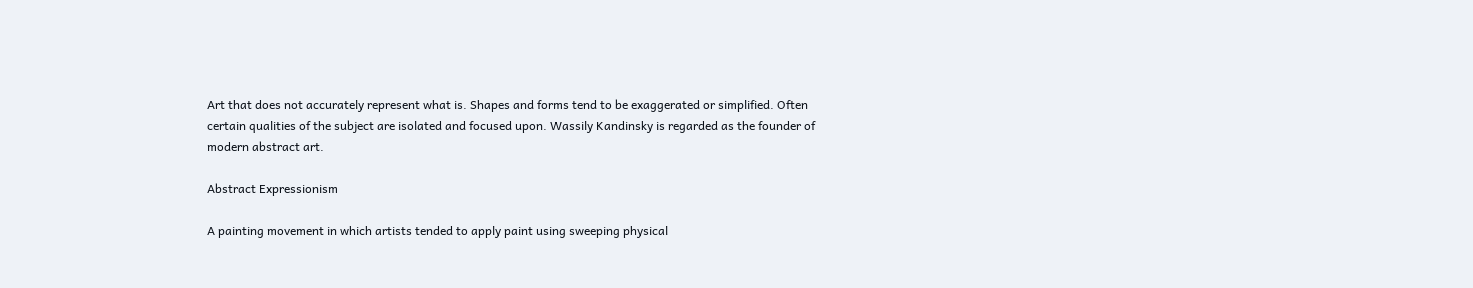Art that does not accurately represent what is. Shapes and forms tend to be exaggerated or simplified. Often certain qualities of the subject are isolated and focused upon. Wassily Kandinsky is regarded as the founder of modern abstract art.

Abstract Expressionism

A painting movement in which artists tended to apply paint using sweeping physical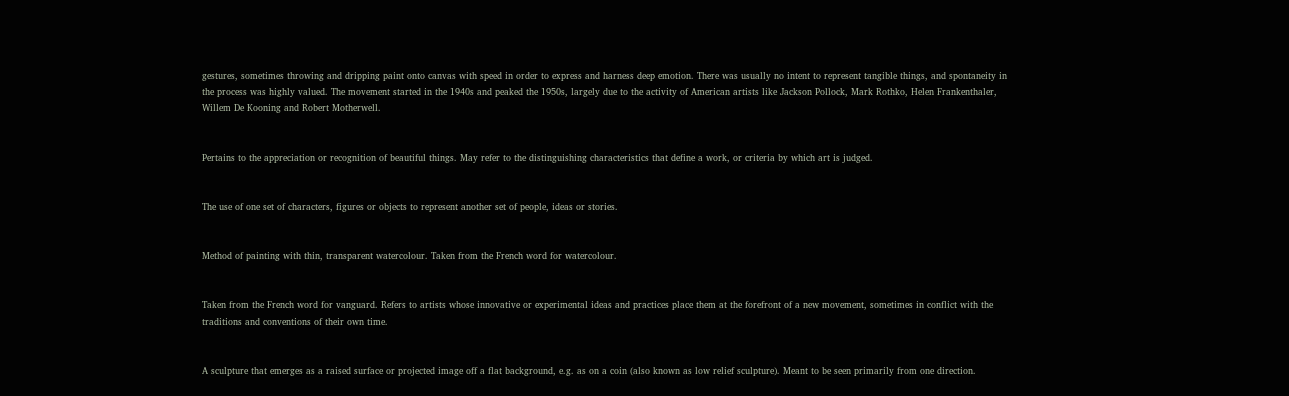gestures, sometimes throwing and dripping paint onto canvas with speed in order to express and harness deep emotion. There was usually no intent to represent tangible things, and spontaneity in the process was highly valued. The movement started in the 1940s and peaked the 1950s, largely due to the activity of American artists like Jackson Pollock, Mark Rothko, Helen Frankenthaler, Willem De Kooning and Robert Motherwell.


Pertains to the appreciation or recognition of beautiful things. May refer to the distinguishing characteristics that define a work, or criteria by which art is judged.


The use of one set of characters, figures or objects to represent another set of people, ideas or stories.


Method of painting with thin, transparent watercolour. Taken from the French word for watercolour.


Taken from the French word for vanguard. Refers to artists whose innovative or experimental ideas and practices place them at the forefront of a new movement, sometimes in conflict with the traditions and conventions of their own time.


A sculpture that emerges as a raised surface or projected image off a flat background, e.g. as on a coin (also known as low relief sculpture). Meant to be seen primarily from one direction.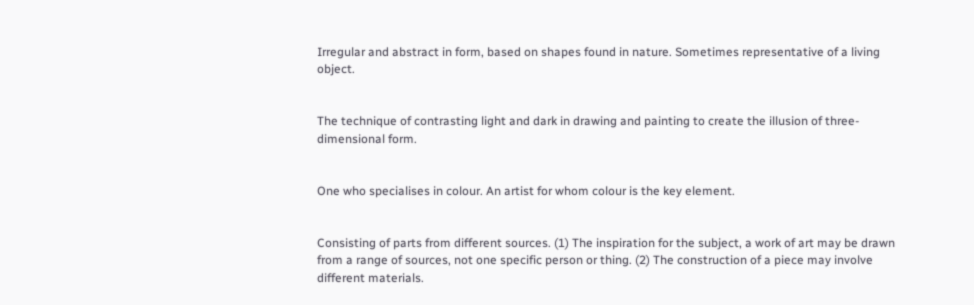Irregular and abstract in form, based on shapes found in nature. Sometimes representative of a living object.


The technique of contrasting light and dark in drawing and painting to create the illusion of three-dimensional form.


One who specialises in colour. An artist for whom colour is the key element.


Consisting of parts from different sources. (1) The inspiration for the subject, a work of art may be drawn from a range of sources, not one specific person or thing. (2) The construction of a piece may involve different materials.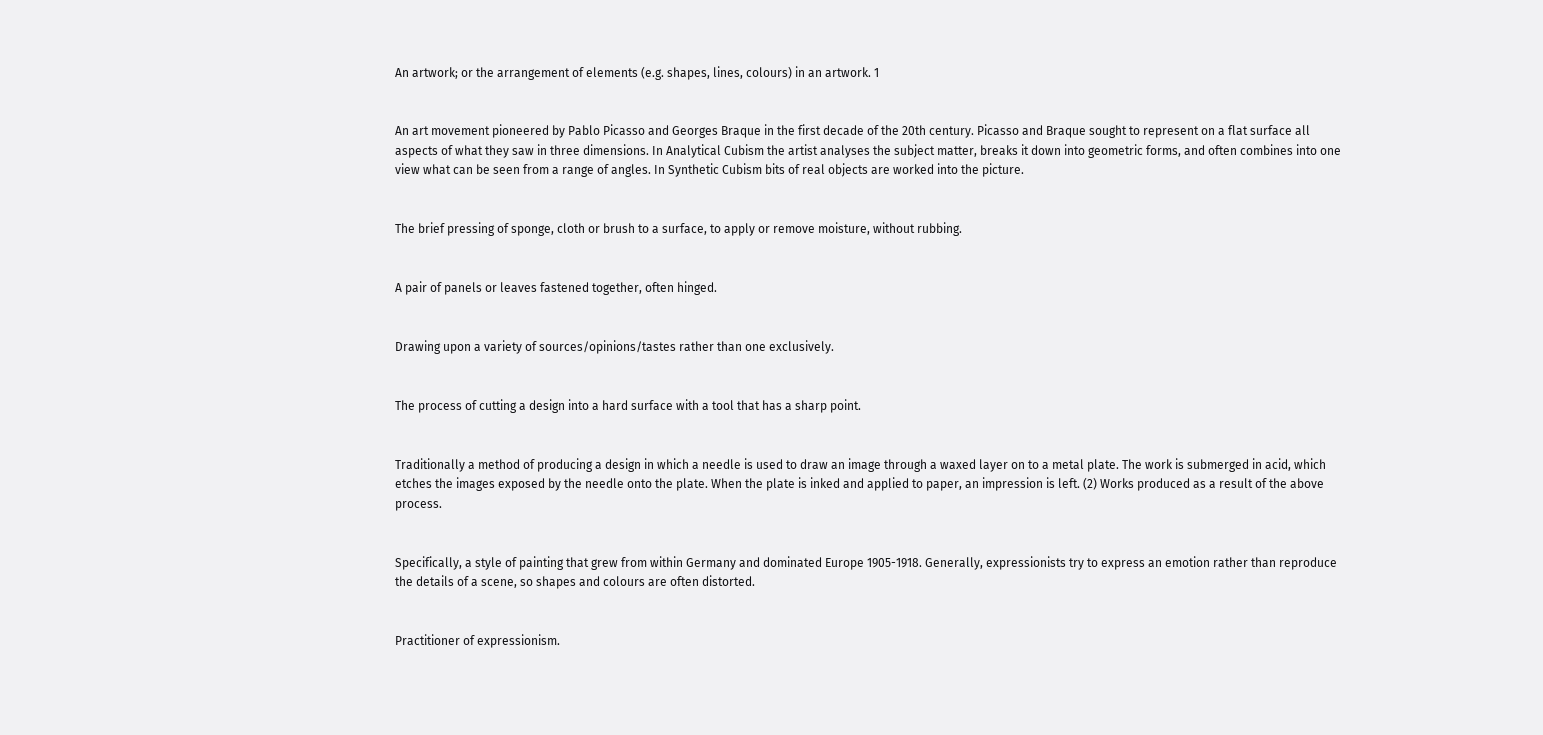An artwork; or the arrangement of elements (e.g. shapes, lines, colours) in an artwork. 1


An art movement pioneered by Pablo Picasso and Georges Braque in the first decade of the 20th century. Picasso and Braque sought to represent on a flat surface all aspects of what they saw in three dimensions. In Analytical Cubism the artist analyses the subject matter, breaks it down into geometric forms, and often combines into one view what can be seen from a range of angles. In Synthetic Cubism bits of real objects are worked into the picture.


The brief pressing of sponge, cloth or brush to a surface, to apply or remove moisture, without rubbing.


A pair of panels or leaves fastened together, often hinged.


Drawing upon a variety of sources/opinions/tastes rather than one exclusively.


The process of cutting a design into a hard surface with a tool that has a sharp point.


Traditionally a method of producing a design in which a needle is used to draw an image through a waxed layer on to a metal plate. The work is submerged in acid, which etches the images exposed by the needle onto the plate. When the plate is inked and applied to paper, an impression is left. (2) Works produced as a result of the above process.


Specifically, a style of painting that grew from within Germany and dominated Europe 1905-1918. Generally, expressionists try to express an emotion rather than reproduce the details of a scene, so shapes and colours are often distorted.


Practitioner of expressionism.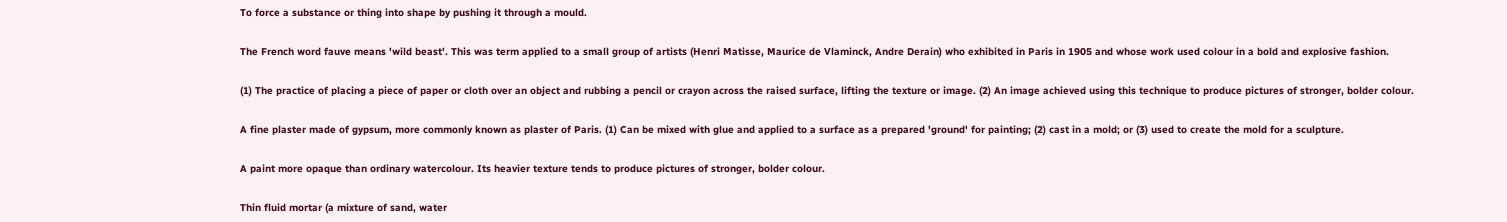To force a substance or thing into shape by pushing it through a mould.


The French word fauve means 'wild beast'. This was term applied to a small group of artists (Henri Matisse, Maurice de Vlaminck, Andre Derain) who exhibited in Paris in 1905 and whose work used colour in a bold and explosive fashion.


(1) The practice of placing a piece of paper or cloth over an object and rubbing a pencil or crayon across the raised surface, lifting the texture or image. (2) An image achieved using this technique to produce pictures of stronger, bolder colour.


A fine plaster made of gypsum, more commonly known as plaster of Paris. (1) Can be mixed with glue and applied to a surface as a prepared 'ground' for painting; (2) cast in a mold; or (3) used to create the mold for a sculpture.


A paint more opaque than ordinary watercolour. Its heavier texture tends to produce pictures of stronger, bolder colour.


Thin fluid mortar (a mixture of sand, water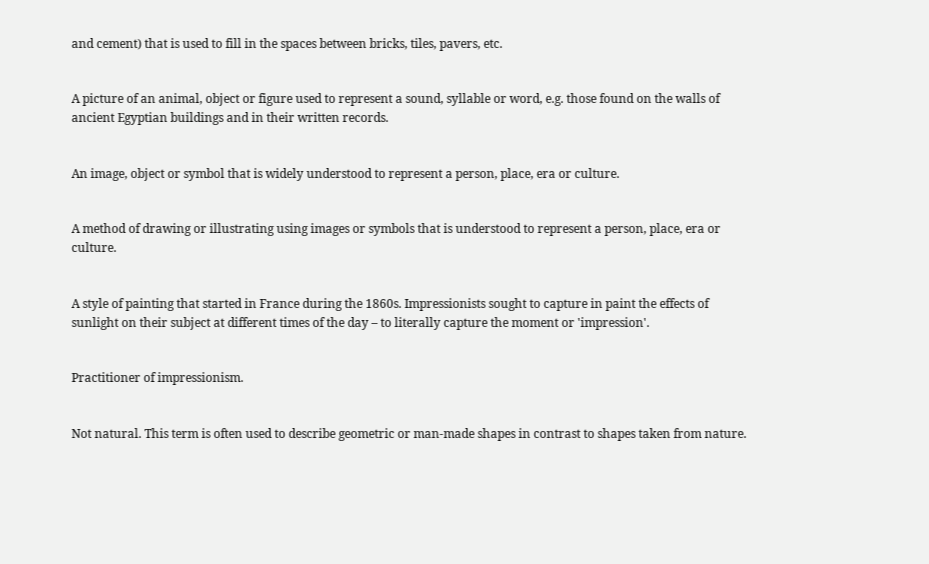and cement) that is used to fill in the spaces between bricks, tiles, pavers, etc.


A picture of an animal, object or figure used to represent a sound, syllable or word, e.g. those found on the walls of ancient Egyptian buildings and in their written records.


An image, object or symbol that is widely understood to represent a person, place, era or culture.


A method of drawing or illustrating using images or symbols that is understood to represent a person, place, era or culture.


A style of painting that started in France during the 1860s. Impressionists sought to capture in paint the effects of sunlight on their subject at different times of the day – to literally capture the moment or 'impression'.


Practitioner of impressionism.


Not natural. This term is often used to describe geometric or man-made shapes in contrast to shapes taken from nature.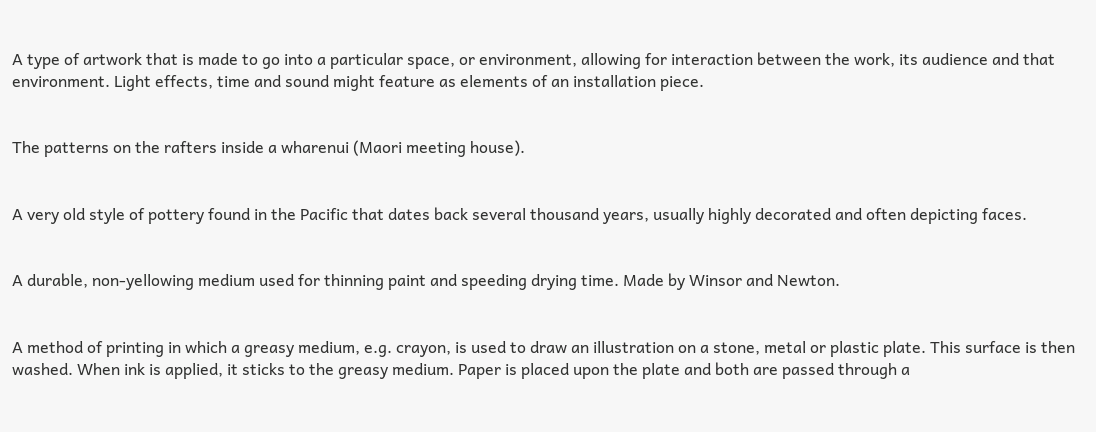A type of artwork that is made to go into a particular space, or environment, allowing for interaction between the work, its audience and that environment. Light effects, time and sound might feature as elements of an installation piece.


The patterns on the rafters inside a wharenui (Maori meeting house).


A very old style of pottery found in the Pacific that dates back several thousand years, usually highly decorated and often depicting faces.


A durable, non-yellowing medium used for thinning paint and speeding drying time. Made by Winsor and Newton.


A method of printing in which a greasy medium, e.g. crayon, is used to draw an illustration on a stone, metal or plastic plate. This surface is then washed. When ink is applied, it sticks to the greasy medium. Paper is placed upon the plate and both are passed through a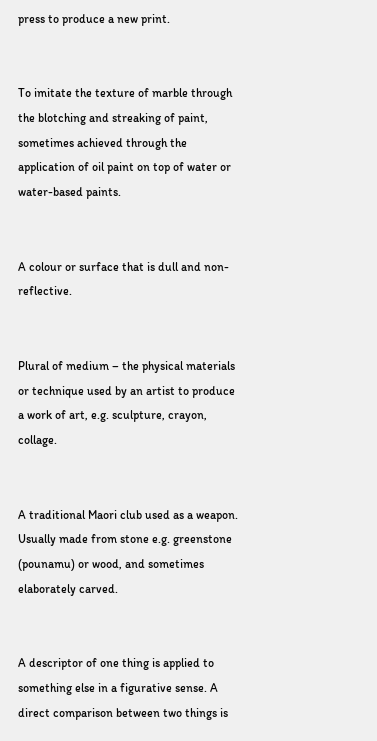press to produce a new print.


To imitate the texture of marble through the blotching and streaking of paint, sometimes achieved through the application of oil paint on top of water or water-based paints.


A colour or surface that is dull and non-reflective.


Plural of medium – the physical materials or technique used by an artist to produce a work of art, e.g. sculpture, crayon, collage.


A traditional Maori club used as a weapon. Usually made from stone e.g. greenstone (pounamu) or wood, and sometimes elaborately carved.


A descriptor of one thing is applied to something else in a figurative sense. A direct comparison between two things is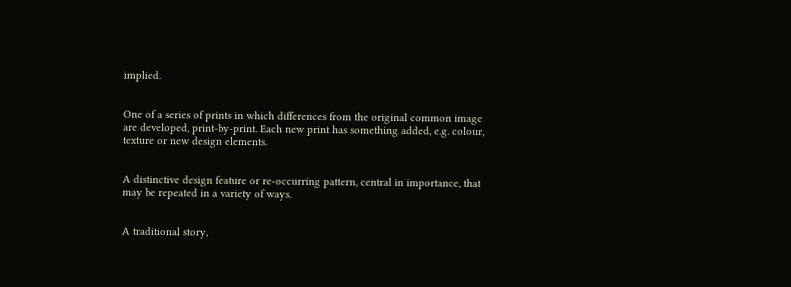implied.


One of a series of prints in which differences from the original common image are developed, print-by-print. Each new print has something added, e.g. colour, texture or new design elements.


A distinctive design feature or re-occurring pattern, central in importance, that may be repeated in a variety of ways.


A traditional story,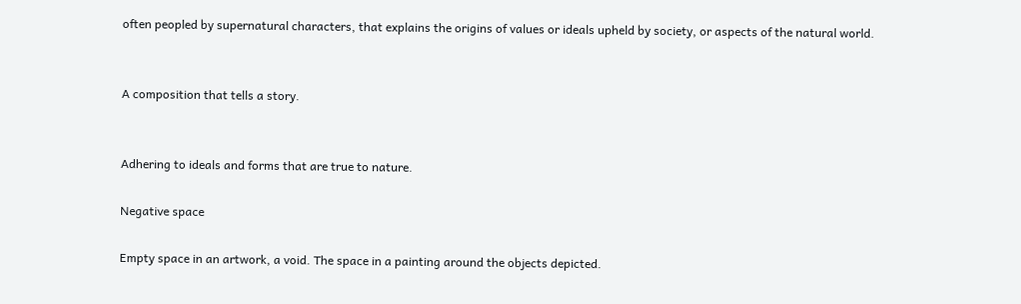often peopled by supernatural characters, that explains the origins of values or ideals upheld by society, or aspects of the natural world.


A composition that tells a story.


Adhering to ideals and forms that are true to nature.

Negative space

Empty space in an artwork, a void. The space in a painting around the objects depicted.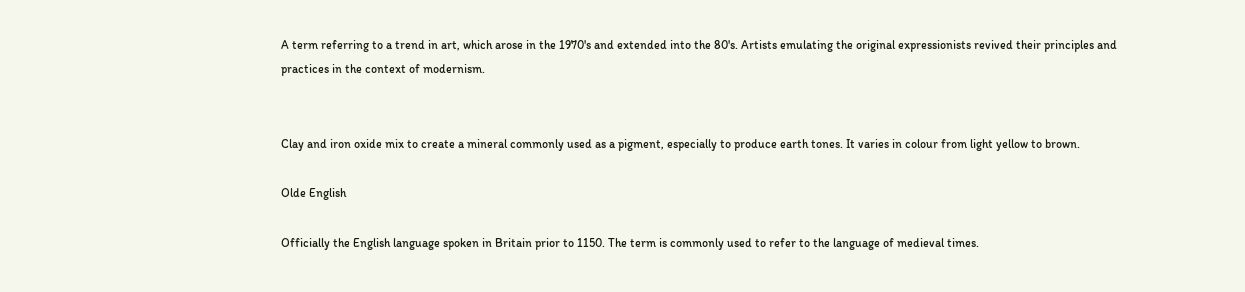A term referring to a trend in art, which arose in the 1970's and extended into the 80's. Artists emulating the original expressionists revived their principles and practices in the context of modernism.


Clay and iron oxide mix to create a mineral commonly used as a pigment, especially to produce earth tones. It varies in colour from light yellow to brown.

Olde English

Officially the English language spoken in Britain prior to 1150. The term is commonly used to refer to the language of medieval times.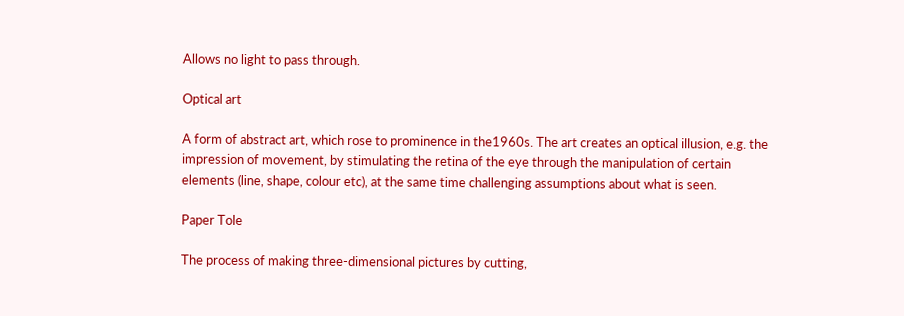Allows no light to pass through.

Optical art

A form of abstract art, which rose to prominence in the1960s. The art creates an optical illusion, e.g. the impression of movement, by stimulating the retina of the eye through the manipulation of certain elements (line, shape, colour etc), at the same time challenging assumptions about what is seen.

Paper Tole

The process of making three-dimensional pictures by cutting,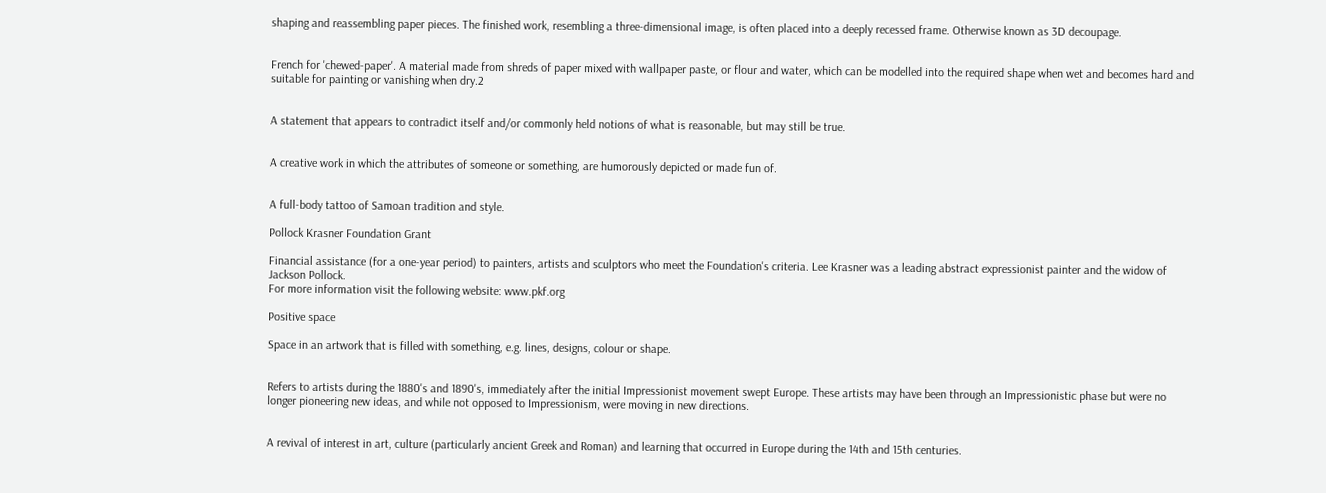shaping and reassembling paper pieces. The finished work, resembling a three-dimensional image, is often placed into a deeply recessed frame. Otherwise known as 3D decoupage.


French for 'chewed-paper'. A material made from shreds of paper mixed with wallpaper paste, or flour and water, which can be modelled into the required shape when wet and becomes hard and suitable for painting or vanishing when dry.2


A statement that appears to contradict itself and/or commonly held notions of what is reasonable, but may still be true.


A creative work in which the attributes of someone or something, are humorously depicted or made fun of.


A full-body tattoo of Samoan tradition and style.

Pollock Krasner Foundation Grant

Financial assistance (for a one-year period) to painters, artists and sculptors who meet the Foundation's criteria. Lee Krasner was a leading abstract expressionist painter and the widow of Jackson Pollock.
For more information visit the following website: www.pkf.org

Positive space

Space in an artwork that is filled with something, e.g. lines, designs, colour or shape.


Refers to artists during the 1880's and 1890's, immediately after the initial Impressionist movement swept Europe. These artists may have been through an Impressionistic phase but were no longer pioneering new ideas, and while not opposed to Impressionism, were moving in new directions.


A revival of interest in art, culture (particularly ancient Greek and Roman) and learning that occurred in Europe during the 14th and 15th centuries.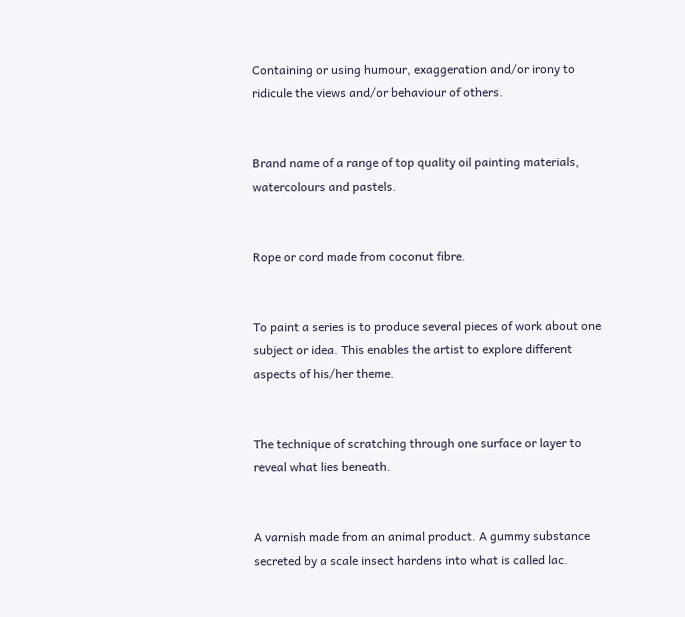Containing or using humour, exaggeration and/or irony to ridicule the views and/or behaviour of others.


Brand name of a range of top quality oil painting materials, watercolours and pastels.


Rope or cord made from coconut fibre.


To paint a series is to produce several pieces of work about one subject or idea. This enables the artist to explore different aspects of his/her theme.


The technique of scratching through one surface or layer to reveal what lies beneath.


A varnish made from an animal product. A gummy substance secreted by a scale insect hardens into what is called lac.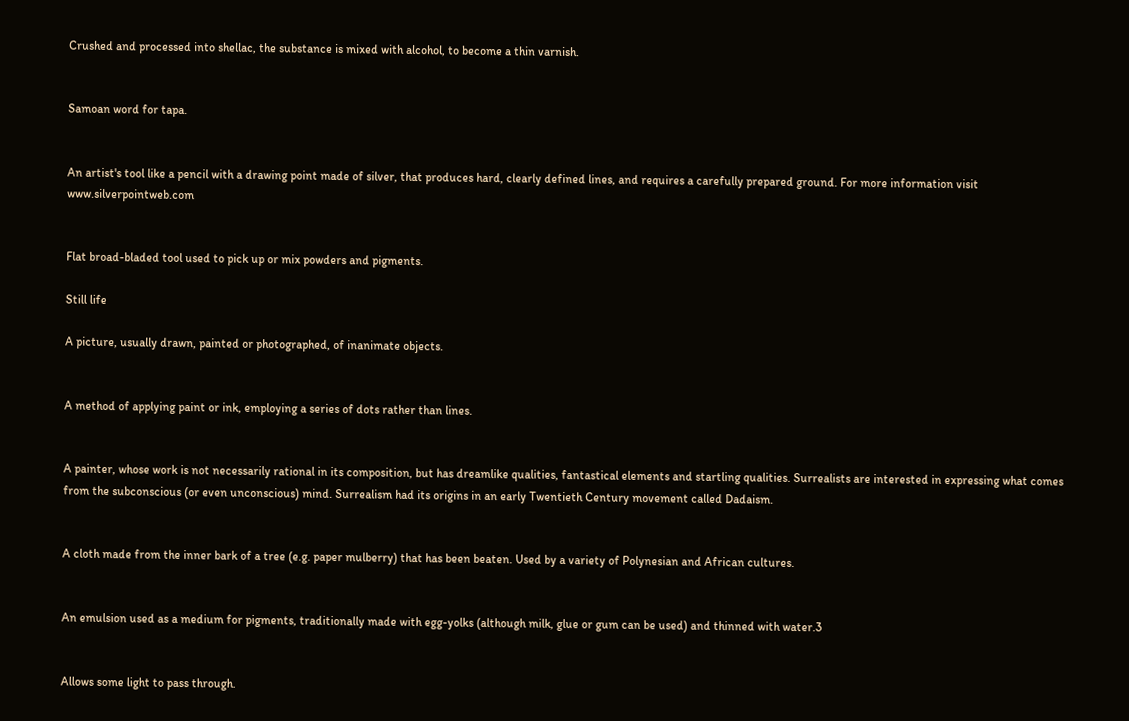Crushed and processed into shellac, the substance is mixed with alcohol, to become a thin varnish.


Samoan word for tapa.


An artist's tool like a pencil with a drawing point made of silver, that produces hard, clearly defined lines, and requires a carefully prepared ground. For more information visit www.silverpointweb.com


Flat broad-bladed tool used to pick up or mix powders and pigments.

Still life

A picture, usually drawn, painted or photographed, of inanimate objects.


A method of applying paint or ink, employing a series of dots rather than lines.


A painter, whose work is not necessarily rational in its composition, but has dreamlike qualities, fantastical elements and startling qualities. Surrealists are interested in expressing what comes from the subconscious (or even unconscious) mind. Surrealism had its origins in an early Twentieth Century movement called Dadaism.


A cloth made from the inner bark of a tree (e.g. paper mulberry) that has been beaten. Used by a variety of Polynesian and African cultures.


An emulsion used as a medium for pigments, traditionally made with egg-yolks (although milk, glue or gum can be used) and thinned with water.3


Allows some light to pass through.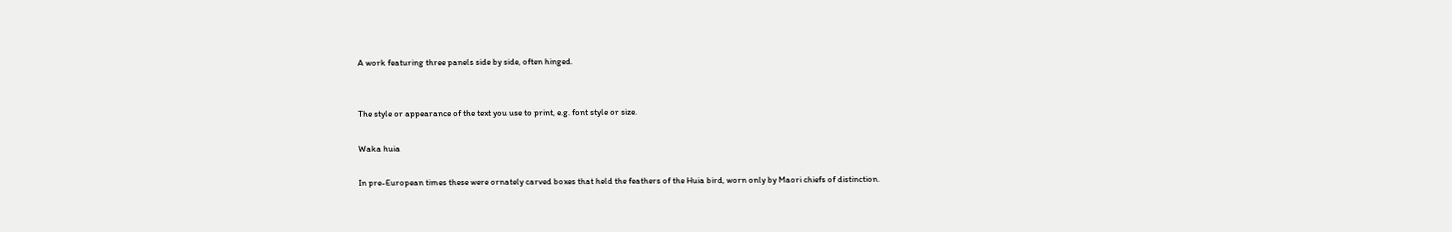A work featuring three panels side by side, often hinged.


The style or appearance of the text you use to print, e.g. font style or size.

Waka huia

In pre-European times these were ornately carved boxes that held the feathers of the Huia bird, worn only by Maori chiefs of distinction.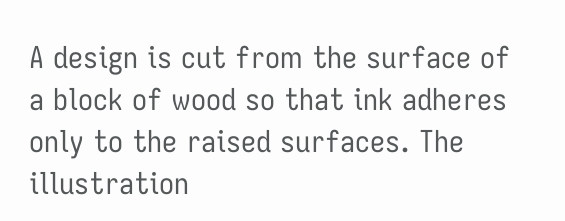A design is cut from the surface of a block of wood so that ink adheres only to the raised surfaces. The illustration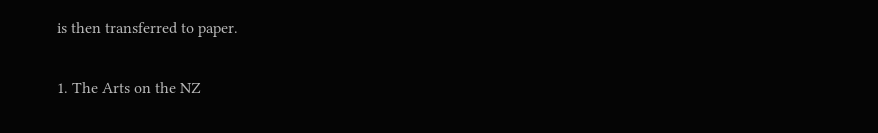is then transferred to paper.

1. The Arts on the NZ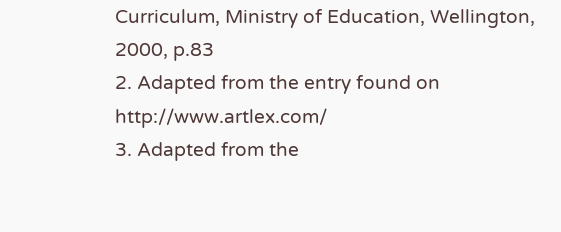Curriculum, Ministry of Education, Wellington, 2000, p.83
2. Adapted from the entry found on http://www.artlex.com/
3. Adapted from the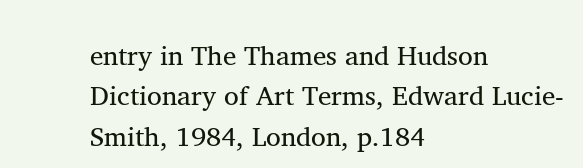entry in The Thames and Hudson Dictionary of Art Terms, Edward Lucie-Smith, 1984, London, p.184